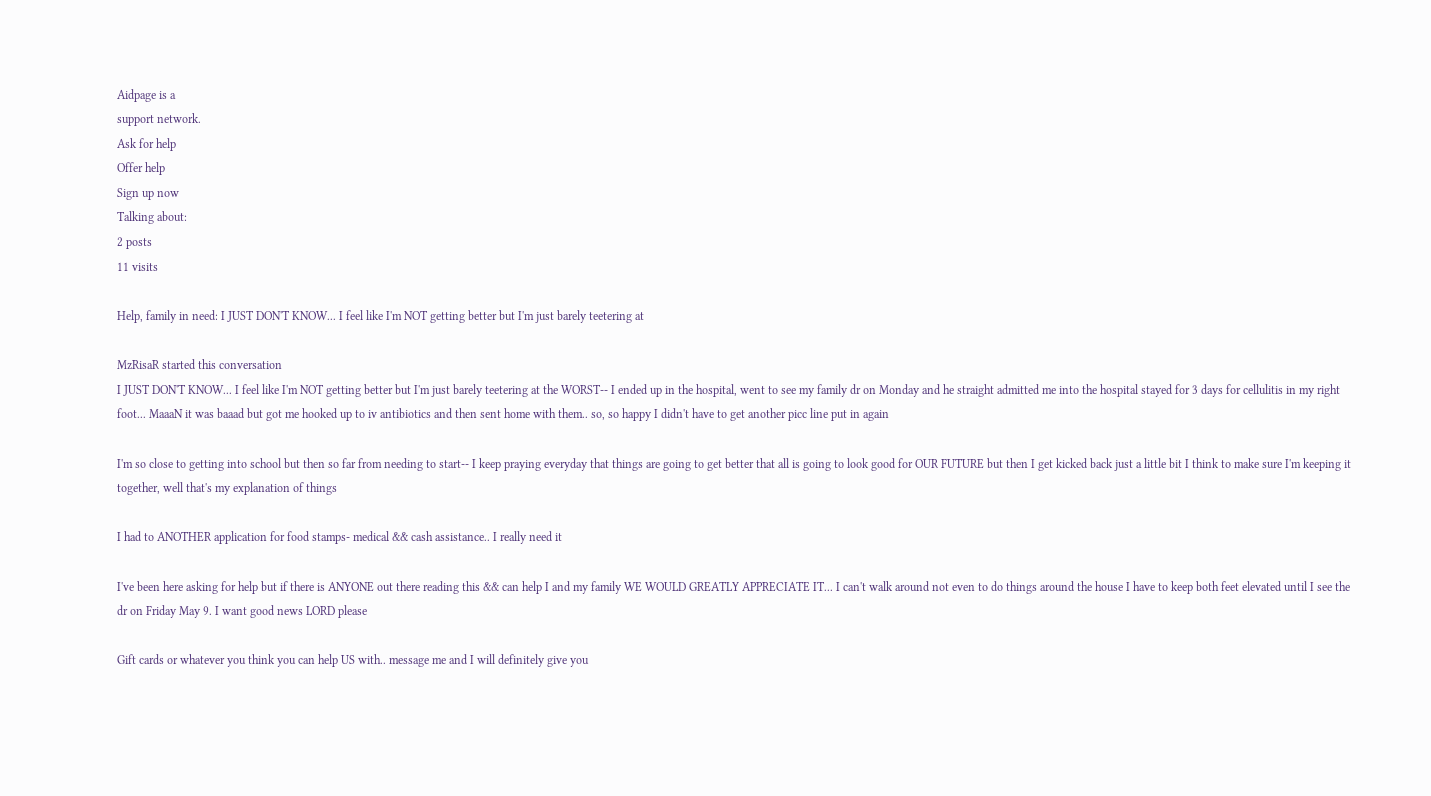Aidpage is a
support network.
Ask for help
Offer help
Sign up now
Talking about:
2 posts
11 visits

Help, family in need: I JUST DON'T KNOW... I feel like I'm NOT getting better but I'm just barely teetering at

MzRisaR started this conversation
I JUST DON'T KNOW... I feel like I'm NOT getting better but I'm just barely teetering at the WORST-- I ended up in the hospital, went to see my family dr on Monday and he straight admitted me into the hospital stayed for 3 days for cellulitis in my right foot... MaaaN it was baaad but got me hooked up to iv antibiotics and then sent home with them.. so, so happy I didn't have to get another picc line put in again

I'm so close to getting into school but then so far from needing to start-- I keep praying everyday that things are going to get better that all is going to look good for OUR FUTURE but then I get kicked back just a little bit I think to make sure I'm keeping it together, well that's my explanation of things

I had to ANOTHER application for food stamps- medical && cash assistance.. I really need it

I've been here asking for help but if there is ANYONE out there reading this && can help I and my family WE WOULD GREATLY APPRECIATE IT... I can't walk around not even to do things around the house I have to keep both feet elevated until I see the dr on Friday May 9. I want good news LORD please

Gift cards or whatever you think you can help US with.. message me and I will definitely give you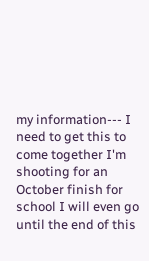my information--- I need to get this to come together I'm shooting for an October finish for school I will even go until the end of this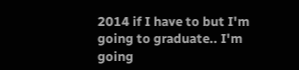2014 if I have to but I'm going to graduate.. I'm going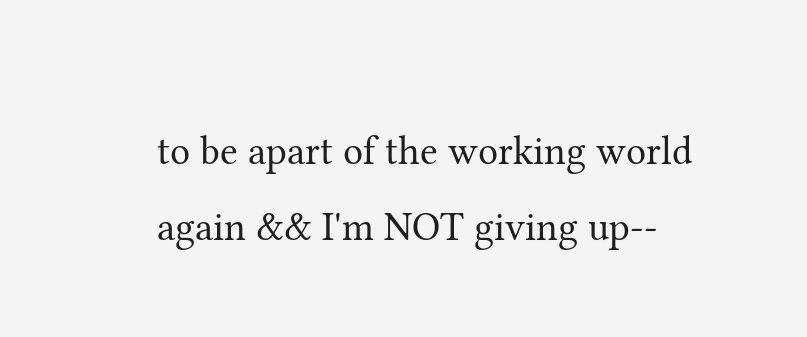to be apart of the working world again && I'm NOT giving up--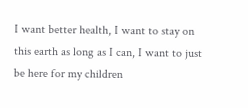I want better health, I want to stay on this earth as long as I can, I want to just be here for my children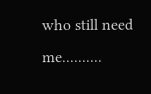who still need me..........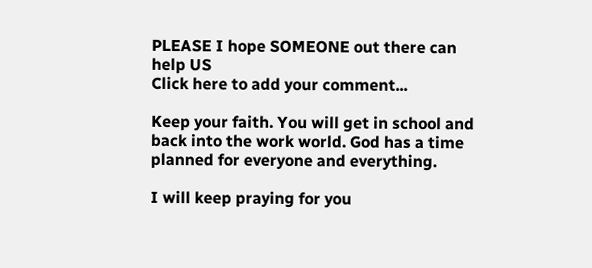PLEASE I hope SOMEONE out there can help US
Click here to add your comment...

Keep your faith. You will get in school and back into the work world. God has a time planned for everyone and everything.

I will keep praying for you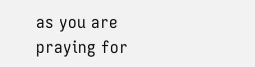as you are praying for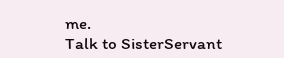me.
Talk to SisterServant